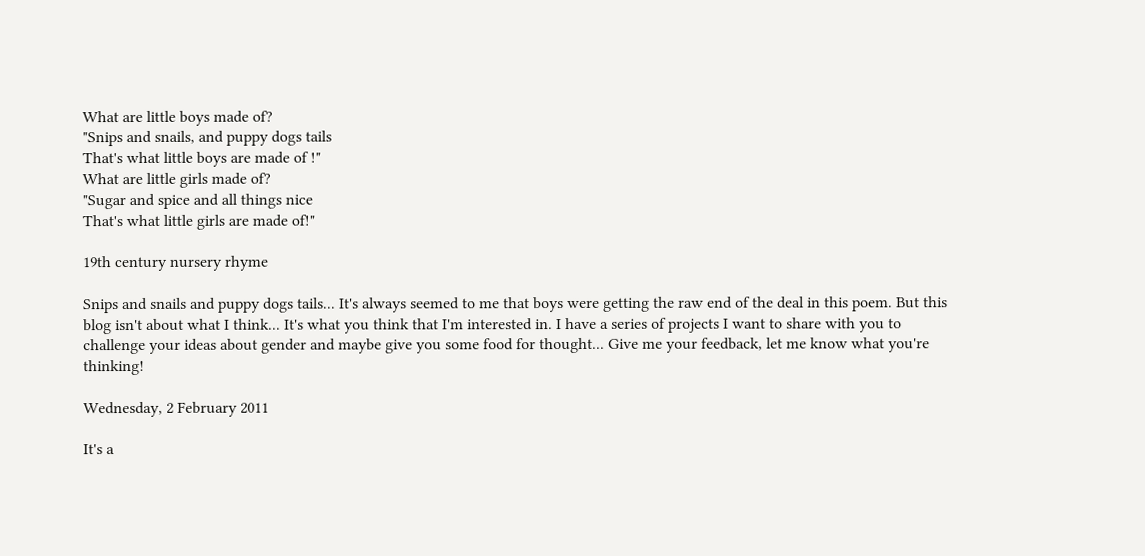What are little boys made of?
"Snips and snails, and puppy dogs tails
That's what little boys are made of !"
What are little girls made of?
"Sugar and spice and all things nice
That's what little girls are made of!"

19th century nursery rhyme

Snips and snails and puppy dogs tails... It's always seemed to me that boys were getting the raw end of the deal in this poem. But this blog isn't about what I think... It's what you think that I'm interested in. I have a series of projects I want to share with you to challenge your ideas about gender and maybe give you some food for thought... Give me your feedback, let me know what you're thinking!

Wednesday, 2 February 2011

It's a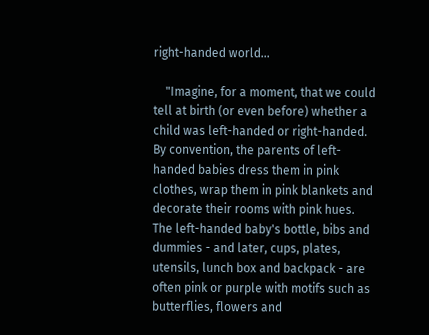right-handed world...

    "Imagine, for a moment, that we could tell at birth (or even before) whether a child was left-handed or right-handed. By convention, the parents of left-handed babies dress them in pink clothes, wrap them in pink blankets and decorate their rooms with pink hues. The left-handed baby's bottle, bibs and dummies - and later, cups, plates, utensils, lunch box and backpack - are often pink or purple with motifs such as butterflies, flowers and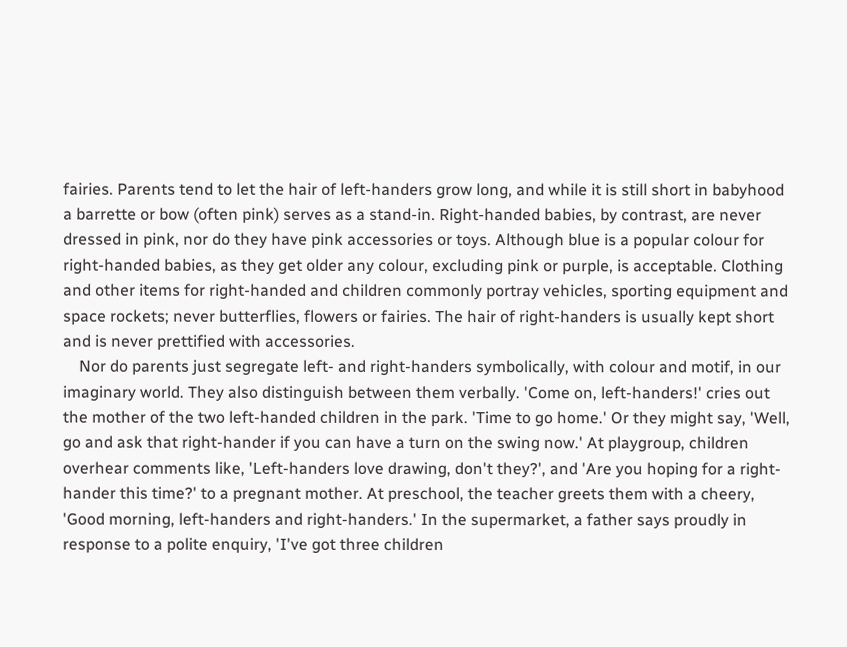fairies. Parents tend to let the hair of left-handers grow long, and while it is still short in babyhood a barrette or bow (often pink) serves as a stand-in. Right-handed babies, by contrast, are never dressed in pink, nor do they have pink accessories or toys. Although blue is a popular colour for right-handed babies, as they get older any colour, excluding pink or purple, is acceptable. Clothing and other items for right-handed and children commonly portray vehicles, sporting equipment and space rockets; never butterflies, flowers or fairies. The hair of right-handers is usually kept short and is never prettified with accessories.
    Nor do parents just segregate left- and right-handers symbolically, with colour and motif, in our imaginary world. They also distinguish between them verbally. 'Come on, left-handers!' cries out the mother of the two left-handed children in the park. 'Time to go home.' Or they might say, 'Well, go and ask that right-hander if you can have a turn on the swing now.' At playgroup, children overhear comments like, 'Left-handers love drawing, don't they?', and 'Are you hoping for a right-hander this time?' to a pregnant mother. At preschool, the teacher greets them with a cheery, 'Good morning, left-handers and right-handers.' In the supermarket, a father says proudly in response to a polite enquiry, 'I've got three children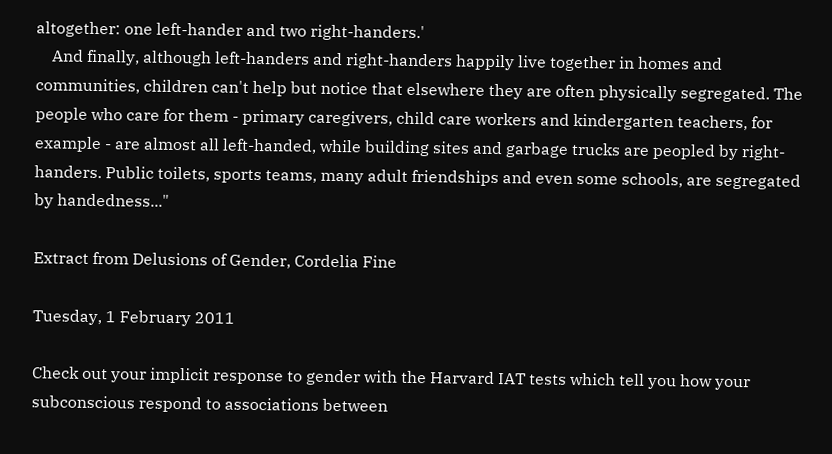altogether: one left-hander and two right-handers.'
    And finally, although left-handers and right-handers happily live together in homes and communities, children can't help but notice that elsewhere they are often physically segregated. The people who care for them - primary caregivers, child care workers and kindergarten teachers, for example - are almost all left-handed, while building sites and garbage trucks are peopled by right-handers. Public toilets, sports teams, many adult friendships and even some schools, are segregated by handedness..."

Extract from Delusions of Gender, Cordelia Fine

Tuesday, 1 February 2011

Check out your implicit response to gender with the Harvard IAT tests which tell you how your subconscious respond to associations between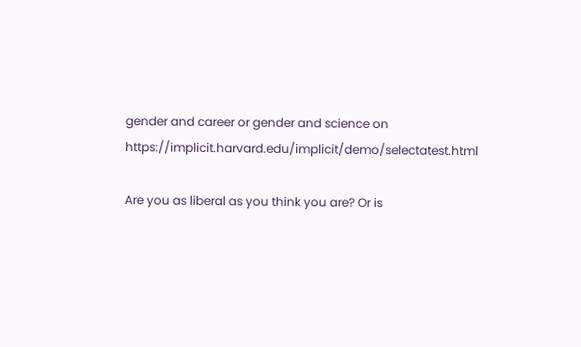gender and career or gender and science on https://implicit.harvard.edu/implicit/demo/selectatest.html

Are you as liberal as you think you are? Or is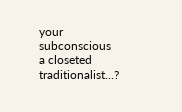your subconscious a closeted traditionalist...?